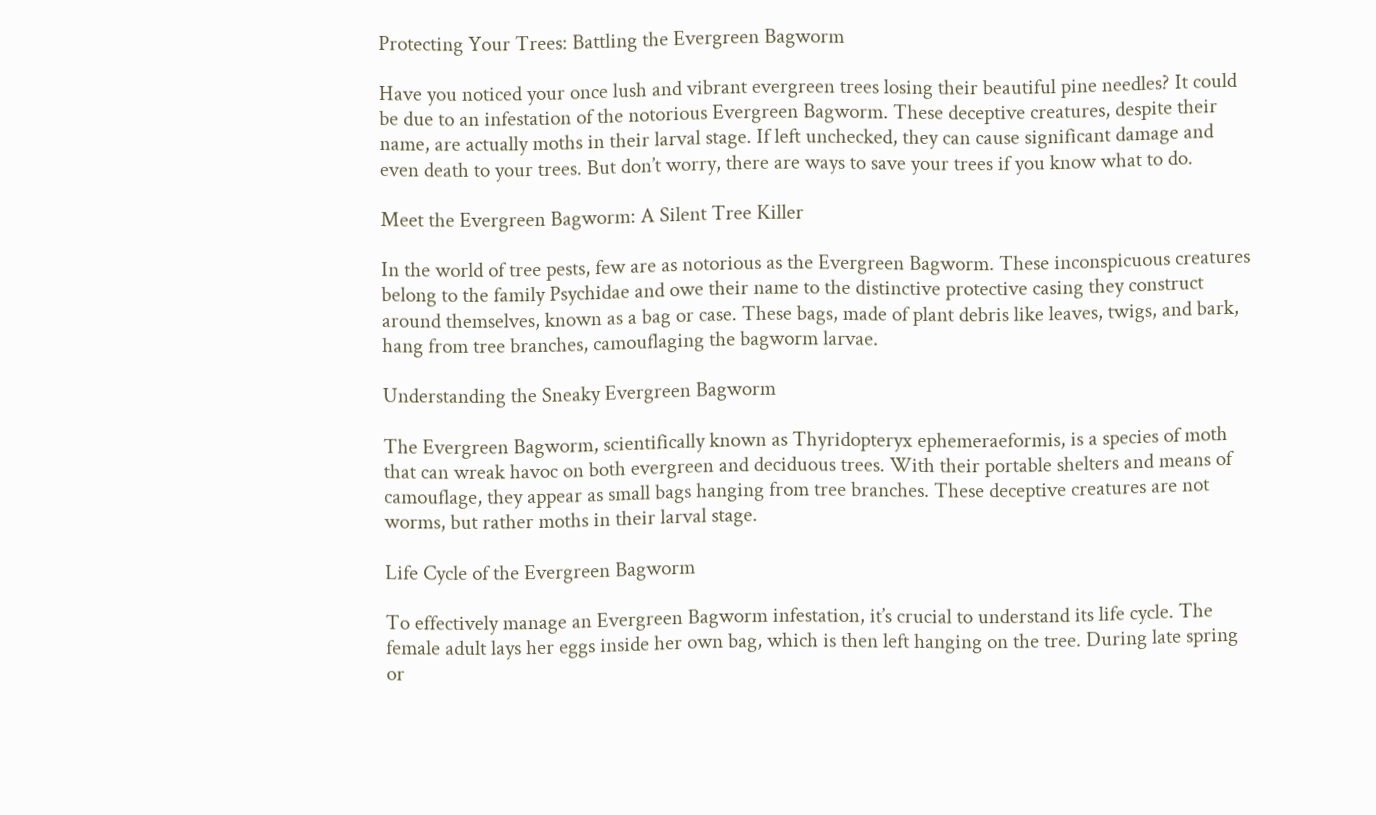Protecting Your Trees: Battling the Evergreen Bagworm

Have you noticed your once lush and vibrant evergreen trees losing their beautiful pine needles? It could be due to an infestation of the notorious Evergreen Bagworm. These deceptive creatures, despite their name, are actually moths in their larval stage. If left unchecked, they can cause significant damage and even death to your trees. But don’t worry, there are ways to save your trees if you know what to do.

Meet the Evergreen Bagworm: A Silent Tree Killer

In the world of tree pests, few are as notorious as the Evergreen Bagworm. These inconspicuous creatures belong to the family Psychidae and owe their name to the distinctive protective casing they construct around themselves, known as a bag or case. These bags, made of plant debris like leaves, twigs, and bark, hang from tree branches, camouflaging the bagworm larvae.

Understanding the Sneaky Evergreen Bagworm

The Evergreen Bagworm, scientifically known as Thyridopteryx ephemeraeformis, is a species of moth that can wreak havoc on both evergreen and deciduous trees. With their portable shelters and means of camouflage, they appear as small bags hanging from tree branches. These deceptive creatures are not worms, but rather moths in their larval stage.

Life Cycle of the Evergreen Bagworm

To effectively manage an Evergreen Bagworm infestation, it’s crucial to understand its life cycle. The female adult lays her eggs inside her own bag, which is then left hanging on the tree. During late spring or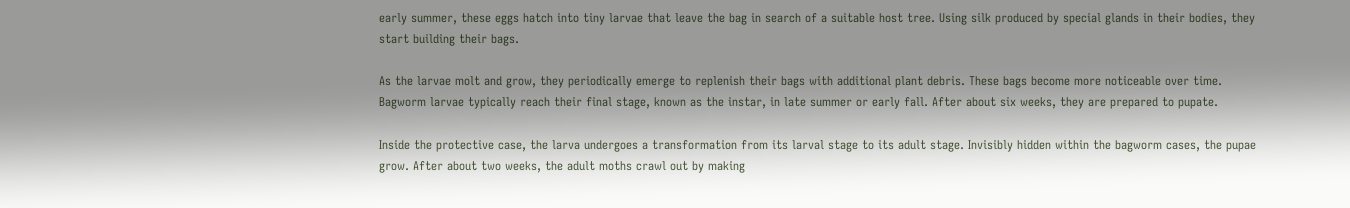early summer, these eggs hatch into tiny larvae that leave the bag in search of a suitable host tree. Using silk produced by special glands in their bodies, they start building their bags.

As the larvae molt and grow, they periodically emerge to replenish their bags with additional plant debris. These bags become more noticeable over time. Bagworm larvae typically reach their final stage, known as the instar, in late summer or early fall. After about six weeks, they are prepared to pupate.

Inside the protective case, the larva undergoes a transformation from its larval stage to its adult stage. Invisibly hidden within the bagworm cases, the pupae grow. After about two weeks, the adult moths crawl out by making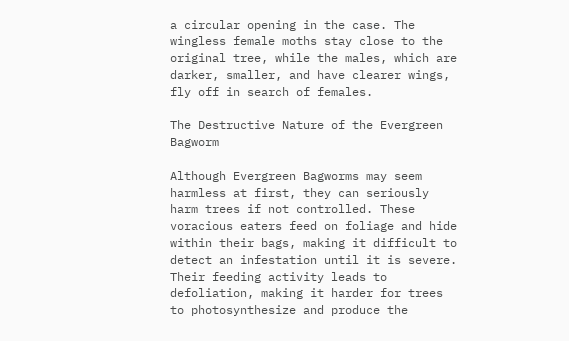a circular opening in the case. The wingless female moths stay close to the original tree, while the males, which are darker, smaller, and have clearer wings, fly off in search of females.

The Destructive Nature of the Evergreen Bagworm

Although Evergreen Bagworms may seem harmless at first, they can seriously harm trees if not controlled. These voracious eaters feed on foliage and hide within their bags, making it difficult to detect an infestation until it is severe. Their feeding activity leads to defoliation, making it harder for trees to photosynthesize and produce the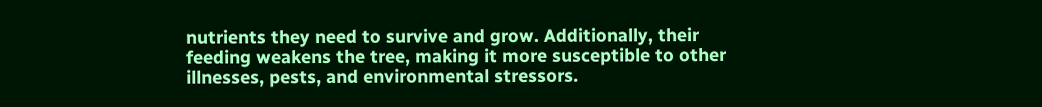nutrients they need to survive and grow. Additionally, their feeding weakens the tree, making it more susceptible to other illnesses, pests, and environmental stressors.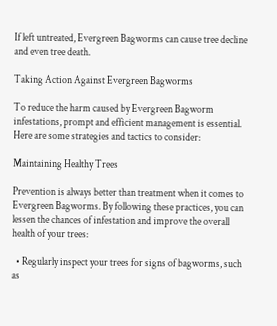If left untreated, Evergreen Bagworms can cause tree decline and even tree death.

Taking Action Against Evergreen Bagworms

To reduce the harm caused by Evergreen Bagworm infestations, prompt and efficient management is essential. Here are some strategies and tactics to consider:

Maintaining Healthy Trees

Prevention is always better than treatment when it comes to Evergreen Bagworms. By following these practices, you can lessen the chances of infestation and improve the overall health of your trees:

  • Regularly inspect your trees for signs of bagworms, such as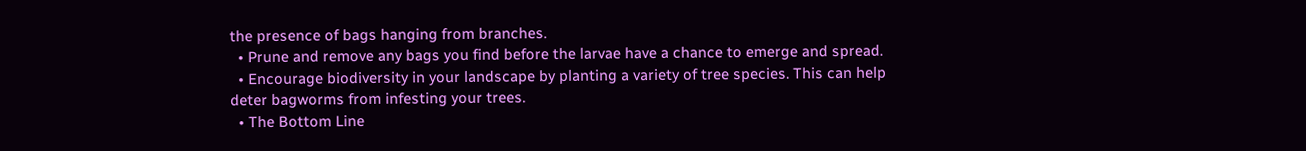the presence of bags hanging from branches.
  • Prune and remove any bags you find before the larvae have a chance to emerge and spread.
  • Encourage biodiversity in your landscape by planting a variety of tree species. This can help deter bagworms from infesting your trees.
  • The Bottom Line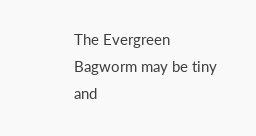The Evergreen Bagworm may be tiny and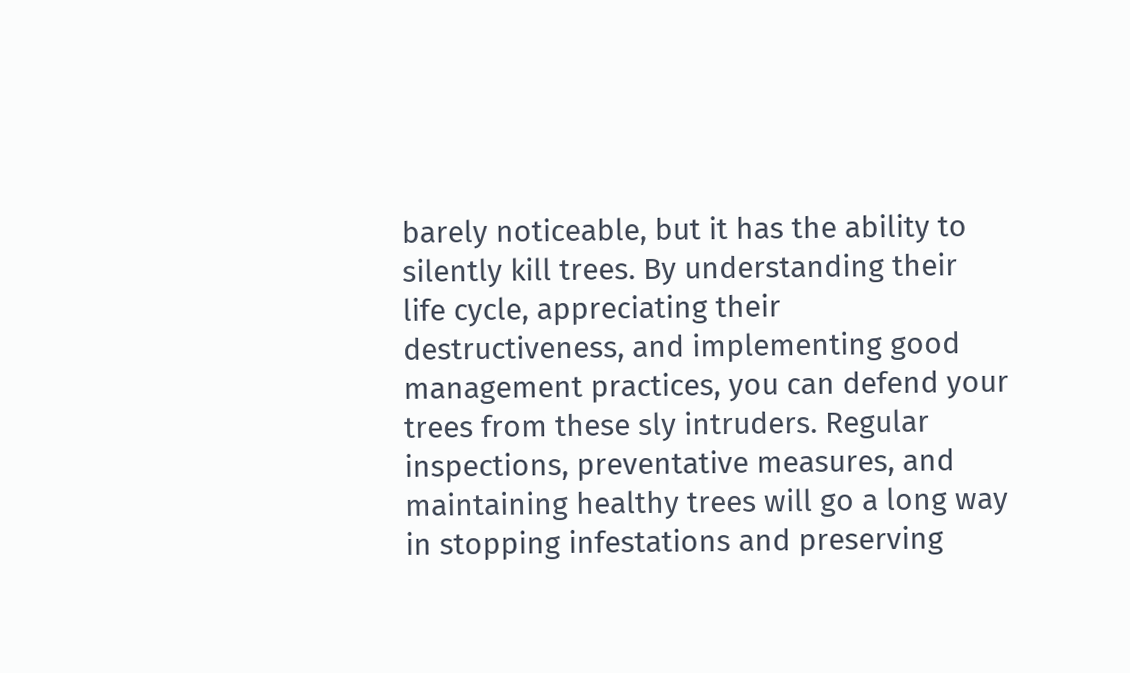barely noticeable, but it has the ability to silently kill trees. By understanding their life cycle, appreciating their destructiveness, and implementing good management practices, you can defend your trees from these sly intruders. Regular inspections, preventative measures, and maintaining healthy trees will go a long way in stopping infestations and preserving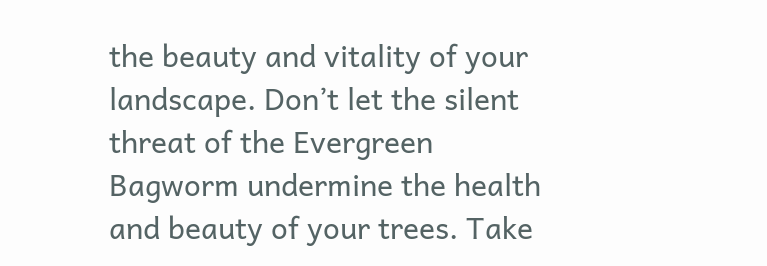the beauty and vitality of your landscape. Don’t let the silent threat of the Evergreen Bagworm undermine the health and beauty of your trees. Take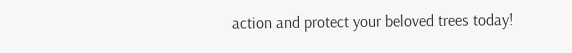action and protect your beloved trees today!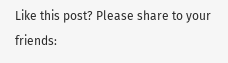Like this post? Please share to your friends: